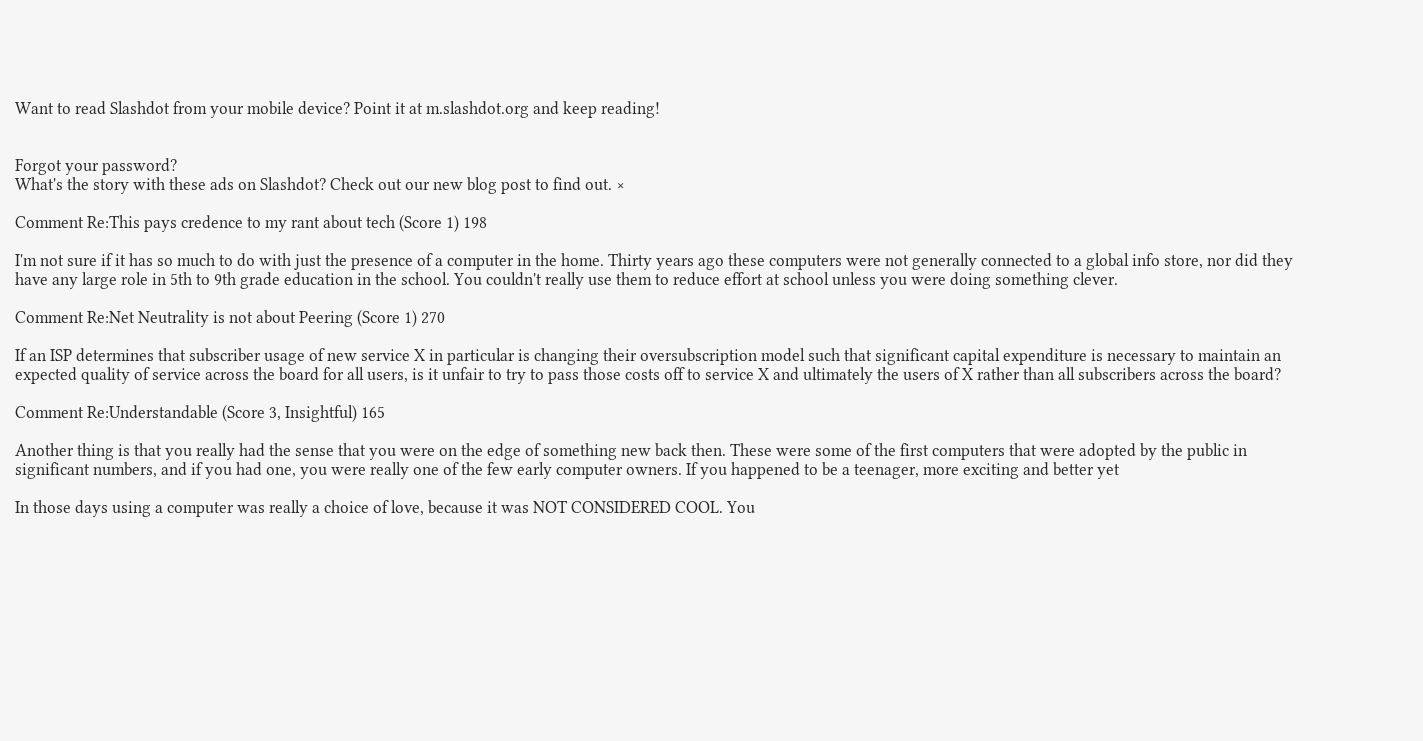Want to read Slashdot from your mobile device? Point it at m.slashdot.org and keep reading!


Forgot your password?
What's the story with these ads on Slashdot? Check out our new blog post to find out. ×

Comment Re:This pays credence to my rant about tech (Score 1) 198

I'm not sure if it has so much to do with just the presence of a computer in the home. Thirty years ago these computers were not generally connected to a global info store, nor did they have any large role in 5th to 9th grade education in the school. You couldn't really use them to reduce effort at school unless you were doing something clever.

Comment Re:Net Neutrality is not about Peering (Score 1) 270

If an ISP determines that subscriber usage of new service X in particular is changing their oversubscription model such that significant capital expenditure is necessary to maintain an expected quality of service across the board for all users, is it unfair to try to pass those costs off to service X and ultimately the users of X rather than all subscribers across the board?

Comment Re:Understandable (Score 3, Insightful) 165

Another thing is that you really had the sense that you were on the edge of something new back then. These were some of the first computers that were adopted by the public in significant numbers, and if you had one, you were really one of the few early computer owners. If you happened to be a teenager, more exciting and better yet

In those days using a computer was really a choice of love, because it was NOT CONSIDERED COOL. You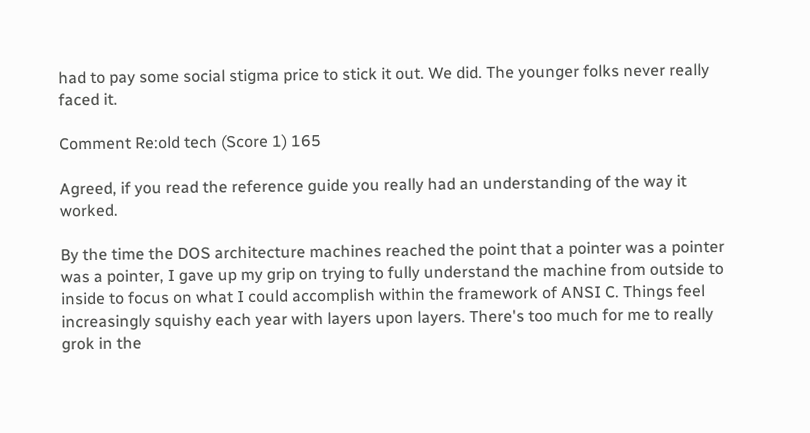had to pay some social stigma price to stick it out. We did. The younger folks never really faced it.

Comment Re:old tech (Score 1) 165

Agreed, if you read the reference guide you really had an understanding of the way it worked.

By the time the DOS architecture machines reached the point that a pointer was a pointer was a pointer, I gave up my grip on trying to fully understand the machine from outside to inside to focus on what I could accomplish within the framework of ANSI C. Things feel increasingly squishy each year with layers upon layers. There's too much for me to really grok in the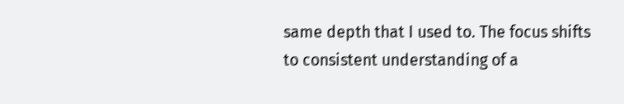same depth that I used to. The focus shifts to consistent understanding of a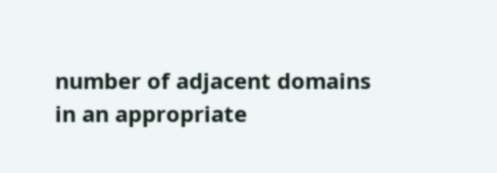number of adjacent domains in an appropriate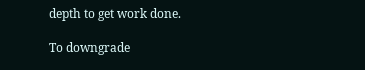depth to get work done.

To downgrade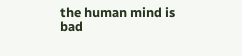the human mind is bad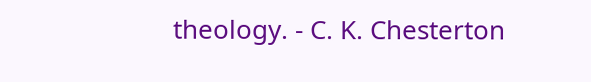theology. - C. K. Chesterton